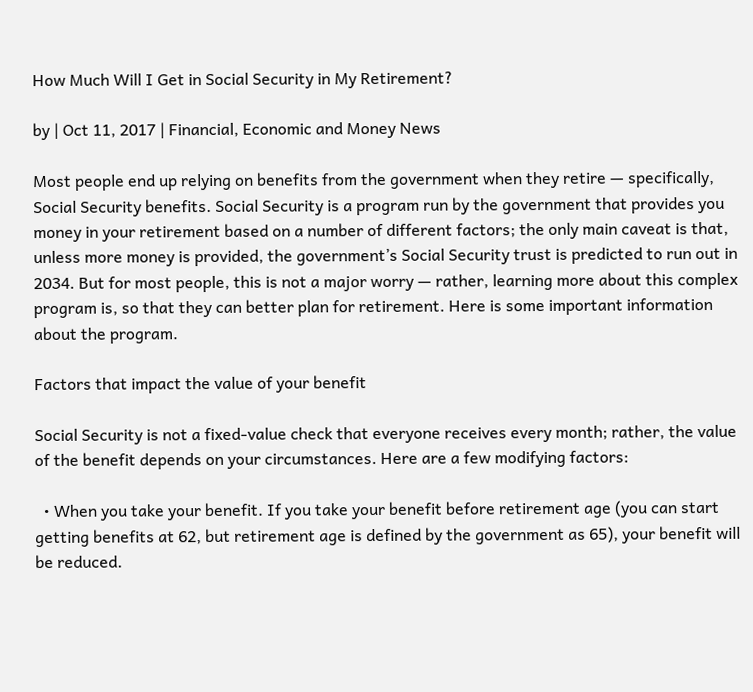How Much Will I Get in Social Security in My Retirement?

by | Oct 11, 2017 | Financial, Economic and Money News

Most people end up relying on benefits from the government when they retire — specifically, Social Security benefits. Social Security is a program run by the government that provides you money in your retirement based on a number of different factors; the only main caveat is that, unless more money is provided, the government’s Social Security trust is predicted to run out in 2034. But for most people, this is not a major worry — rather, learning more about this complex program is, so that they can better plan for retirement. Here is some important information about the program.

Factors that impact the value of your benefit

Social Security is not a fixed-value check that everyone receives every month; rather, the value of the benefit depends on your circumstances. Here are a few modifying factors:

  • When you take your benefit. If you take your benefit before retirement age (you can start getting benefits at 62, but retirement age is defined by the government as 65), your benefit will be reduced.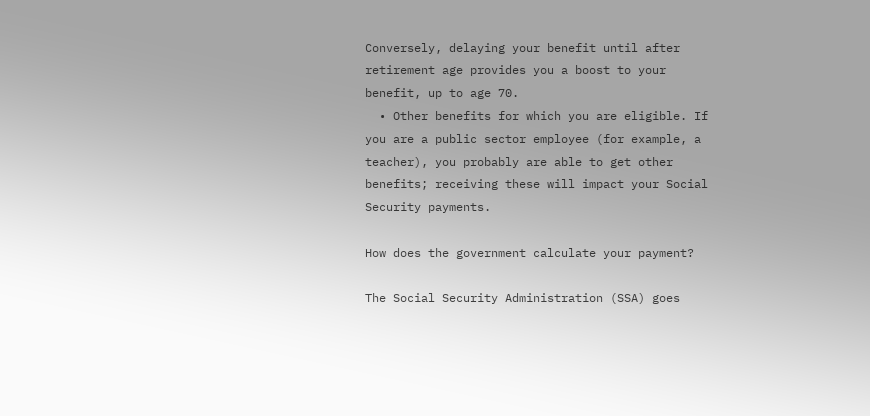Conversely, delaying your benefit until after retirement age provides you a boost to your benefit, up to age 70.
  • Other benefits for which you are eligible. If you are a public sector employee (for example, a teacher), you probably are able to get other benefits; receiving these will impact your Social Security payments.

How does the government calculate your payment?

The Social Security Administration (SSA) goes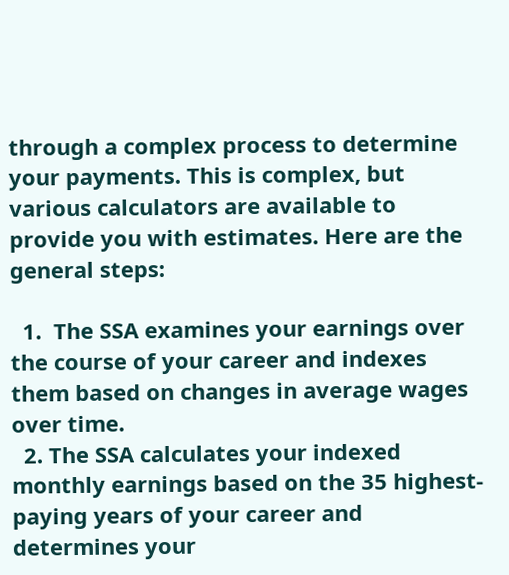through a complex process to determine your payments. This is complex, but various calculators are available to provide you with estimates. Here are the general steps:

  1.  The SSA examines your earnings over the course of your career and indexes them based on changes in average wages over time.
  2. The SSA calculates your indexed monthly earnings based on the 35 highest-paying years of your career and determines your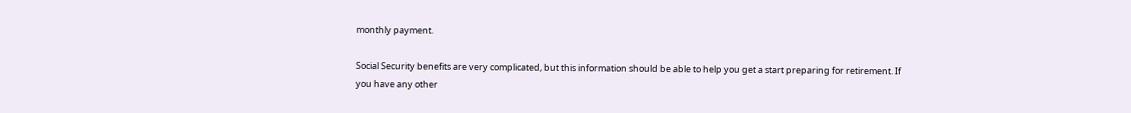monthly payment.

Social Security benefits are very complicated, but this information should be able to help you get a start preparing for retirement. If you have any other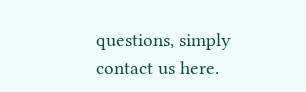questions, simply contact us here.